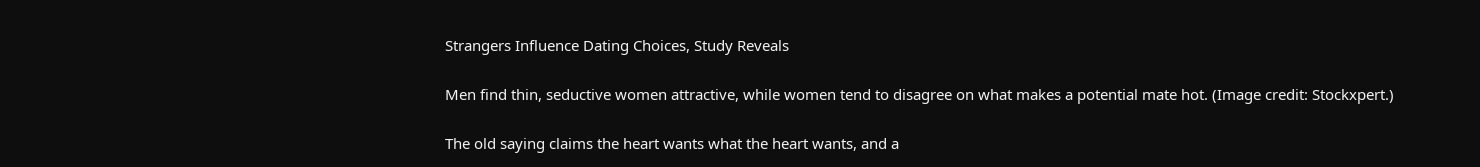Strangers Influence Dating Choices, Study Reveals

Men find thin, seductive women attractive, while women tend to disagree on what makes a potential mate hot. (Image credit: Stockxpert.)

The old saying claims the heart wants what the heart wants, and a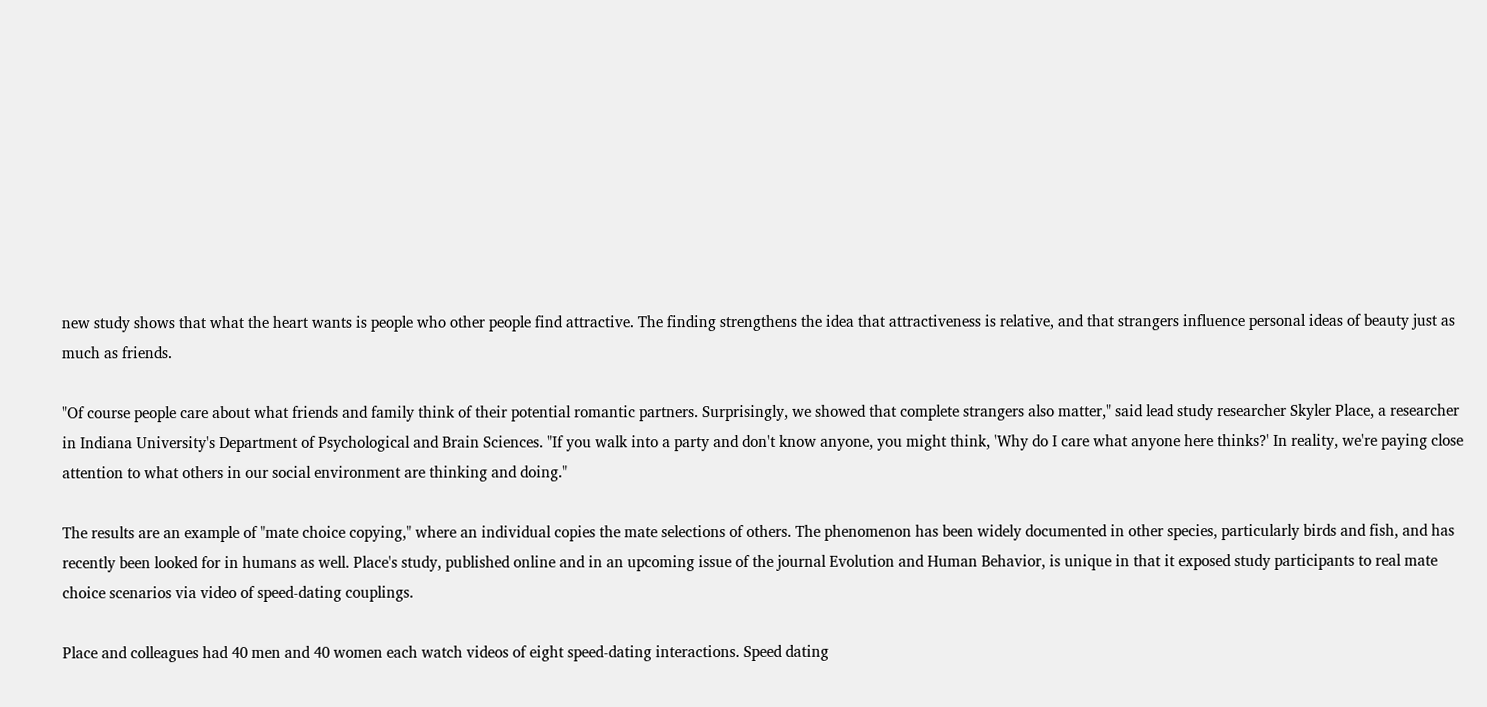new study shows that what the heart wants is people who other people find attractive. The finding strengthens the idea that attractiveness is relative, and that strangers influence personal ideas of beauty just as much as friends.

"Of course people care about what friends and family think of their potential romantic partners. Surprisingly, we showed that complete strangers also matter," said lead study researcher Skyler Place, a researcher in Indiana University's Department of Psychological and Brain Sciences. "If you walk into a party and don't know anyone, you might think, 'Why do I care what anyone here thinks?' In reality, we're paying close attention to what others in our social environment are thinking and doing."

The results are an example of "mate choice copying," where an individual copies the mate selections of others. The phenomenon has been widely documented in other species, particularly birds and fish, and has recently been looked for in humans as well. Place's study, published online and in an upcoming issue of the journal Evolution and Human Behavior, is unique in that it exposed study participants to real mate choice scenarios via video of speed-dating couplings.

Place and colleagues had 40 men and 40 women each watch videos of eight speed-dating interactions. Speed dating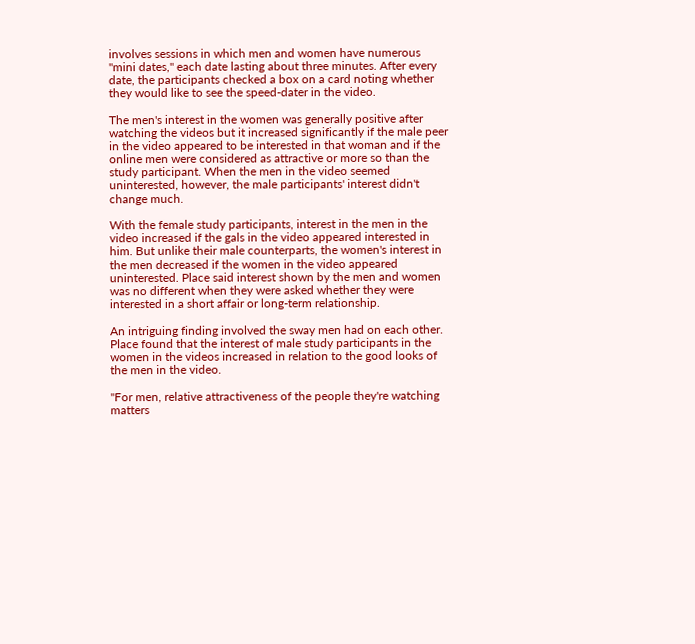involves sessions in which men and women have numerous "mini dates," each date lasting about three minutes. After every date, the participants checked a box on a card noting whether they would like to see the speed-dater in the video.

The men's interest in the women was generally positive after watching the videos but it increased significantly if the male peer in the video appeared to be interested in that woman and if the online men were considered as attractive or more so than the study participant. When the men in the video seemed uninterested, however, the male participants' interest didn't change much.

With the female study participants, interest in the men in the video increased if the gals in the video appeared interested in him. But unlike their male counterparts, the women's interest in the men decreased if the women in the video appeared uninterested. Place said interest shown by the men and women was no different when they were asked whether they were interested in a short affair or long-term relationship.

An intriguing finding involved the sway men had on each other. Place found that the interest of male study participants in the women in the videos increased in relation to the good looks of the men in the video.

"For men, relative attractiveness of the people they're watching matters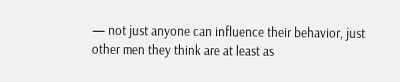— not just anyone can influence their behavior, just other men they think are at least as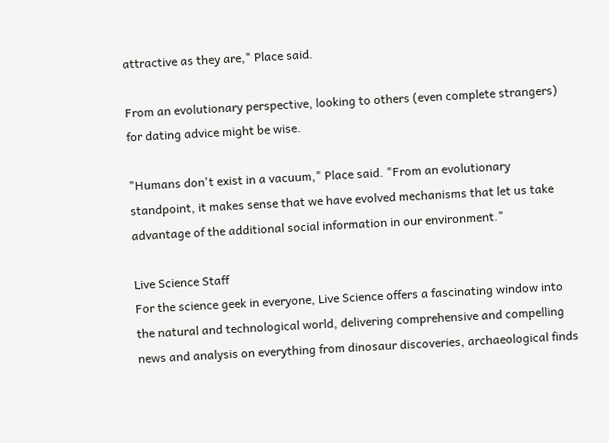attractive as they are," Place said.

From an evolutionary perspective, looking to others (even complete strangers) for dating advice might be wise.

"Humans don't exist in a vacuum," Place said. "From an evolutionary standpoint, it makes sense that we have evolved mechanisms that let us take advantage of the additional social information in our environment."

Live Science Staff
For the science geek in everyone, Live Science offers a fascinating window into the natural and technological world, delivering comprehensive and compelling news and analysis on everything from dinosaur discoveries, archaeological finds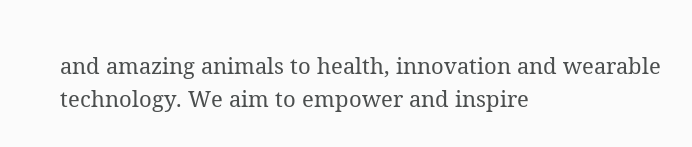and amazing animals to health, innovation and wearable technology. We aim to empower and inspire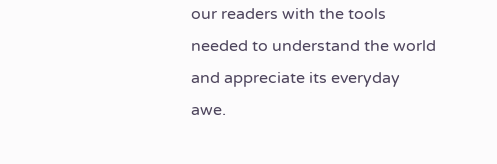our readers with the tools needed to understand the world and appreciate its everyday awe.